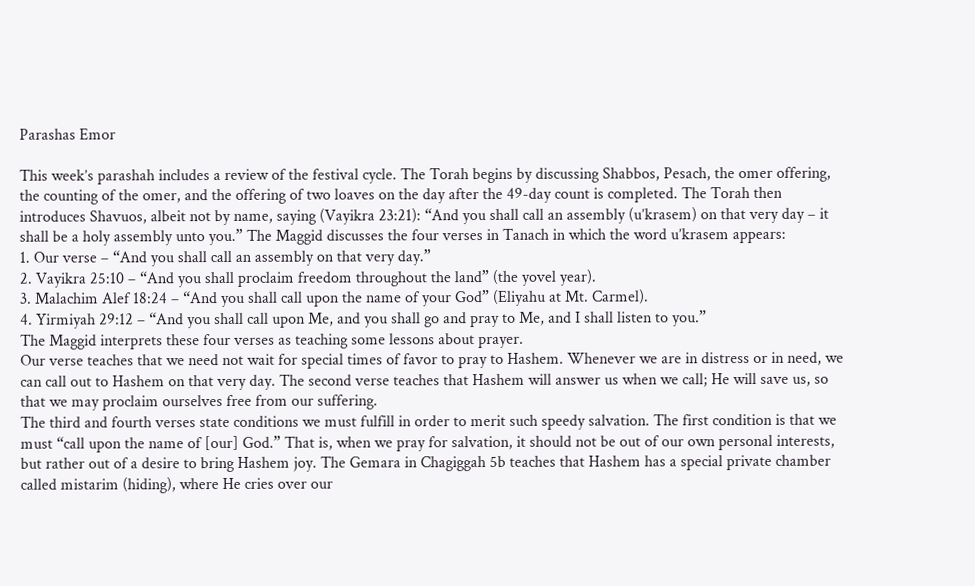Parashas Emor

This week’s parashah includes a review of the festival cycle. The Torah begins by discussing Shabbos, Pesach, the omer offering, the counting of the omer, and the offering of two loaves on the day after the 49-day count is completed. The Torah then introduces Shavuos, albeit not by name, saying (Vayikra 23:21): “And you shall call an assembly (u’krasem) on that very day – it shall be a holy assembly unto you.” The Maggid discusses the four verses in Tanach in which the word u’krasem appears:
1. Our verse – “And you shall call an assembly on that very day.”
2. Vayikra 25:10 – “And you shall proclaim freedom throughout the land” (the yovel year).
3. Malachim Alef 18:24 – “And you shall call upon the name of your God” (Eliyahu at Mt. Carmel).
4. Yirmiyah 29:12 – “And you shall call upon Me, and you shall go and pray to Me, and I shall listen to you.”
The Maggid interprets these four verses as teaching some lessons about prayer.
Our verse teaches that we need not wait for special times of favor to pray to Hashem. Whenever we are in distress or in need, we can call out to Hashem on that very day. The second verse teaches that Hashem will answer us when we call; He will save us, so that we may proclaim ourselves free from our suffering.
The third and fourth verses state conditions we must fulfill in order to merit such speedy salvation. The first condition is that we must “call upon the name of [our] God.” That is, when we pray for salvation, it should not be out of our own personal interests, but rather out of a desire to bring Hashem joy. The Gemara in Chagiggah 5b teaches that Hashem has a special private chamber called mistarim (hiding), where He cries over our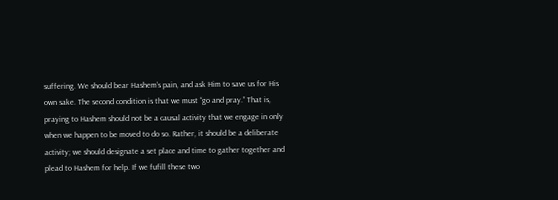suffering. We should bear Hashem’s pain, and ask Him to save us for His own sake. The second condition is that we must “go and pray.” That is, praying to Hashem should not be a causal activity that we engage in only when we happen to be moved to do so. Rather, it should be a deliberate activity; we should designate a set place and time to gather together and plead to Hashem for help. If we fufill these two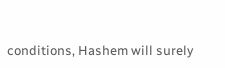conditions, Hashem will surely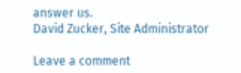answer us.
David Zucker, Site Administrator

Leave a comment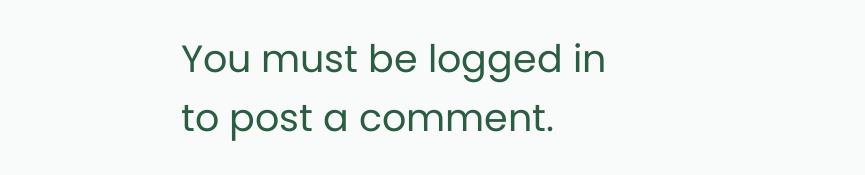You must be logged in to post a comment.